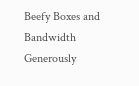Beefy Boxes and Bandwidth Generously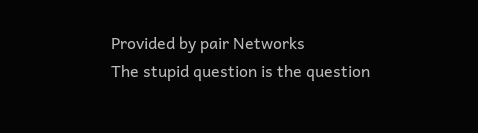Provided by pair Networks
The stupid question is the question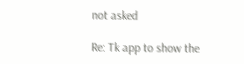not asked

Re: Tk app to show the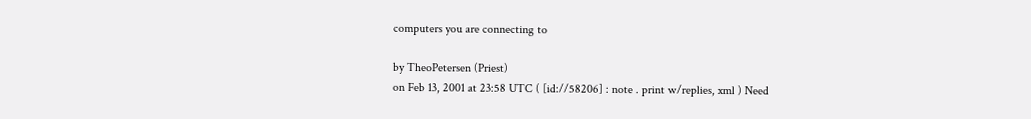computers you are connecting to

by TheoPetersen (Priest)
on Feb 13, 2001 at 23:58 UTC ( [id://58206] : note . print w/replies, xml ) Need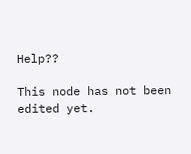Help??

This node has not been edited yet.